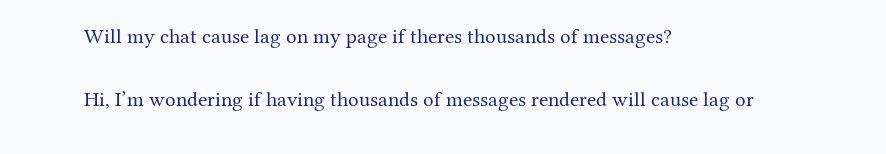Will my chat cause lag on my page if theres thousands of messages?

Hi, I’m wondering if having thousands of messages rendered will cause lag or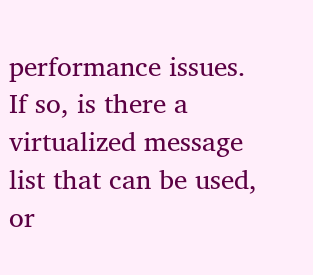performance issues. If so, is there a virtualized message list that can be used, or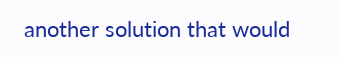another solution that would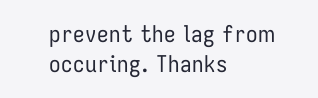prevent the lag from occuring. Thanks